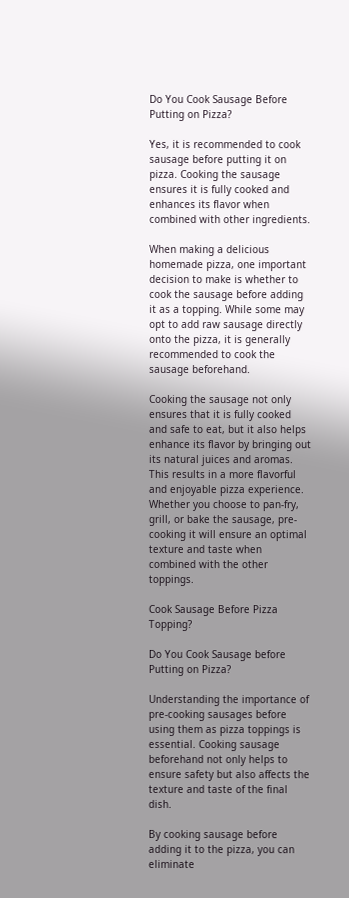Do You Cook Sausage Before Putting on Pizza?

Yes, it is recommended to cook sausage before putting it on pizza. Cooking the sausage ensures it is fully cooked and enhances its flavor when combined with other ingredients.

When making a delicious homemade pizza, one important decision to make is whether to cook the sausage before adding it as a topping. While some may opt to add raw sausage directly onto the pizza, it is generally recommended to cook the sausage beforehand.

Cooking the sausage not only ensures that it is fully cooked and safe to eat, but it also helps enhance its flavor by bringing out its natural juices and aromas. This results in a more flavorful and enjoyable pizza experience. Whether you choose to pan-fry, grill, or bake the sausage, pre-cooking it will ensure an optimal texture and taste when combined with the other toppings.

Cook Sausage Before Pizza Topping?

Do You Cook Sausage before Putting on Pizza?

Understanding the importance of pre-cooking sausages before using them as pizza toppings is essential. Cooking sausage beforehand not only helps to ensure safety but also affects the texture and taste of the final dish.

By cooking sausage before adding it to the pizza, you can eliminate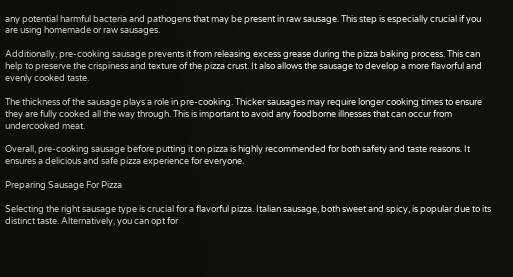any potential harmful bacteria and pathogens that may be present in raw sausage. This step is especially crucial if you are using homemade or raw sausages.

Additionally, pre-cooking sausage prevents it from releasing excess grease during the pizza baking process. This can help to preserve the crispiness and texture of the pizza crust. It also allows the sausage to develop a more flavorful and evenly cooked taste.

The thickness of the sausage plays a role in pre-cooking. Thicker sausages may require longer cooking times to ensure they are fully cooked all the way through. This is important to avoid any foodborne illnesses that can occur from undercooked meat.

Overall, pre-cooking sausage before putting it on pizza is highly recommended for both safety and taste reasons. It ensures a delicious and safe pizza experience for everyone.

Preparing Sausage For Pizza

Selecting the right sausage type is crucial for a flavorful pizza. Italian sausage, both sweet and spicy, is popular due to its distinct taste. Alternatively, you can opt for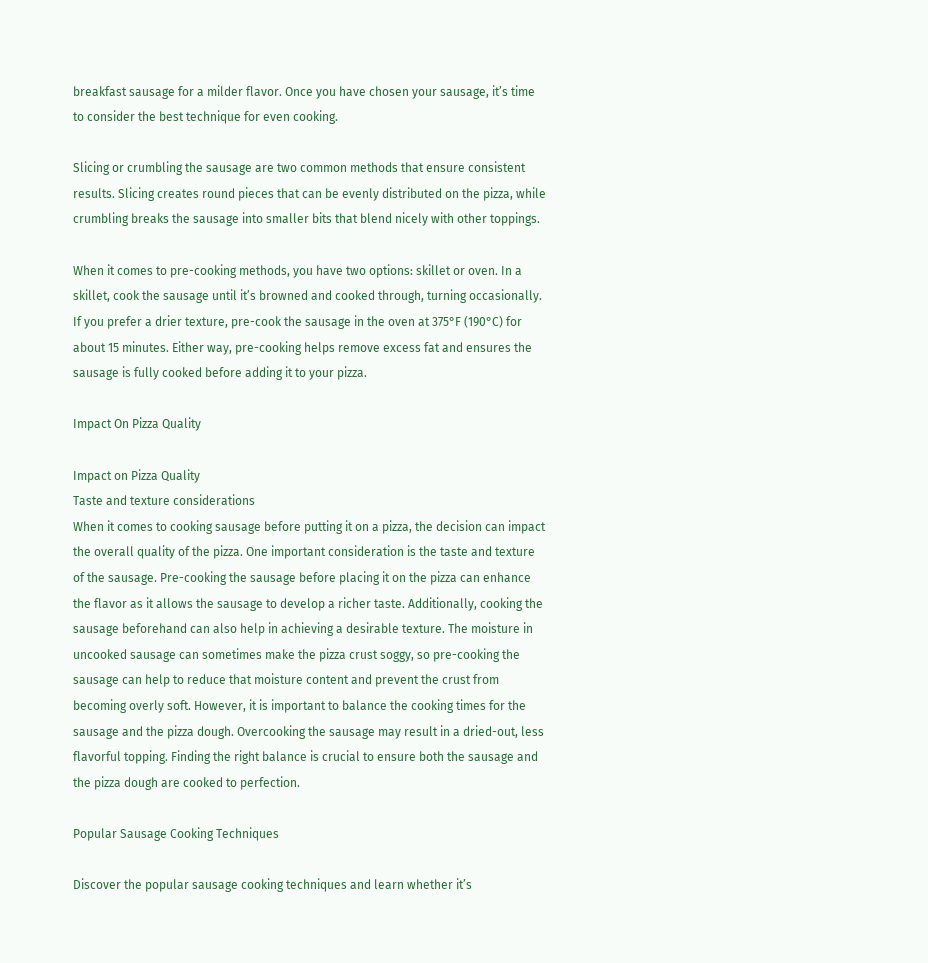breakfast sausage for a milder flavor. Once you have chosen your sausage, it’s time to consider the best technique for even cooking.

Slicing or crumbling the sausage are two common methods that ensure consistent results. Slicing creates round pieces that can be evenly distributed on the pizza, while crumbling breaks the sausage into smaller bits that blend nicely with other toppings.

When it comes to pre-cooking methods, you have two options: skillet or oven. In a skillet, cook the sausage until it’s browned and cooked through, turning occasionally. If you prefer a drier texture, pre-cook the sausage in the oven at 375°F (190°C) for about 15 minutes. Either way, pre-cooking helps remove excess fat and ensures the sausage is fully cooked before adding it to your pizza.

Impact On Pizza Quality

Impact on Pizza Quality
Taste and texture considerations
When it comes to cooking sausage before putting it on a pizza, the decision can impact the overall quality of the pizza. One important consideration is the taste and texture of the sausage. Pre-cooking the sausage before placing it on the pizza can enhance the flavor as it allows the sausage to develop a richer taste. Additionally, cooking the sausage beforehand can also help in achieving a desirable texture. The moisture in uncooked sausage can sometimes make the pizza crust soggy, so pre-cooking the sausage can help to reduce that moisture content and prevent the crust from becoming overly soft. However, it is important to balance the cooking times for the sausage and the pizza dough. Overcooking the sausage may result in a dried-out, less flavorful topping. Finding the right balance is crucial to ensure both the sausage and the pizza dough are cooked to perfection.

Popular Sausage Cooking Techniques

Discover the popular sausage cooking techniques and learn whether it’s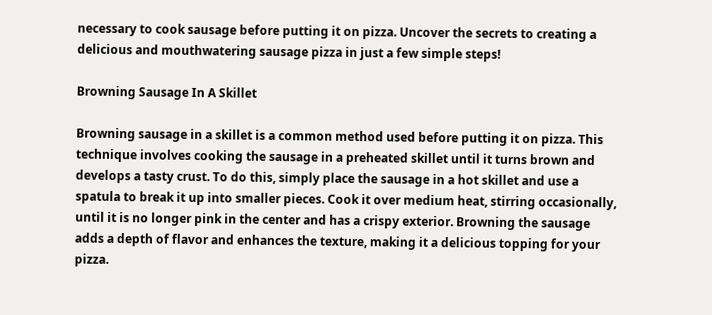necessary to cook sausage before putting it on pizza. Uncover the secrets to creating a delicious and mouthwatering sausage pizza in just a few simple steps!

Browning Sausage In A Skillet

Browning sausage in a skillet is a common method used before putting it on pizza. This technique involves cooking the sausage in a preheated skillet until it turns brown and develops a tasty crust. To do this, simply place the sausage in a hot skillet and use a spatula to break it up into smaller pieces. Cook it over medium heat, stirring occasionally, until it is no longer pink in the center and has a crispy exterior. Browning the sausage adds a depth of flavor and enhances the texture, making it a delicious topping for your pizza.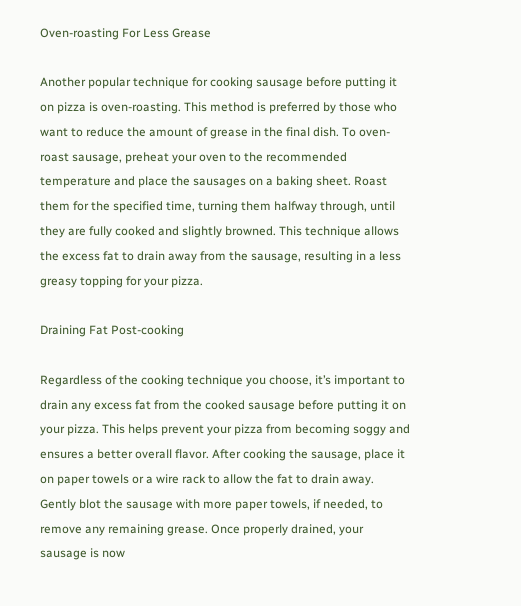Oven-roasting For Less Grease

Another popular technique for cooking sausage before putting it on pizza is oven-roasting. This method is preferred by those who want to reduce the amount of grease in the final dish. To oven-roast sausage, preheat your oven to the recommended temperature and place the sausages on a baking sheet. Roast them for the specified time, turning them halfway through, until they are fully cooked and slightly browned. This technique allows the excess fat to drain away from the sausage, resulting in a less greasy topping for your pizza.

Draining Fat Post-cooking

Regardless of the cooking technique you choose, it’s important to drain any excess fat from the cooked sausage before putting it on your pizza. This helps prevent your pizza from becoming soggy and ensures a better overall flavor. After cooking the sausage, place it on paper towels or a wire rack to allow the fat to drain away. Gently blot the sausage with more paper towels, if needed, to remove any remaining grease. Once properly drained, your sausage is now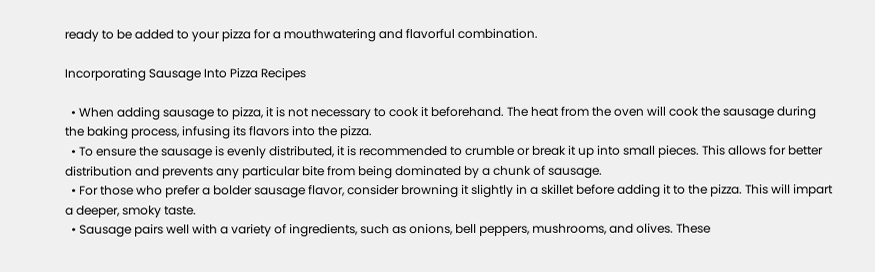ready to be added to your pizza for a mouthwatering and flavorful combination.

Incorporating Sausage Into Pizza Recipes

  • When adding sausage to pizza, it is not necessary to cook it beforehand. The heat from the oven will cook the sausage during the baking process, infusing its flavors into the pizza.
  • To ensure the sausage is evenly distributed, it is recommended to crumble or break it up into small pieces. This allows for better distribution and prevents any particular bite from being dominated by a chunk of sausage.
  • For those who prefer a bolder sausage flavor, consider browning it slightly in a skillet before adding it to the pizza. This will impart a deeper, smoky taste.
  • Sausage pairs well with a variety of ingredients, such as onions, bell peppers, mushrooms, and olives. These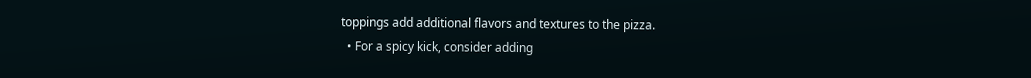toppings add additional flavors and textures to the pizza.
  • For a spicy kick, consider adding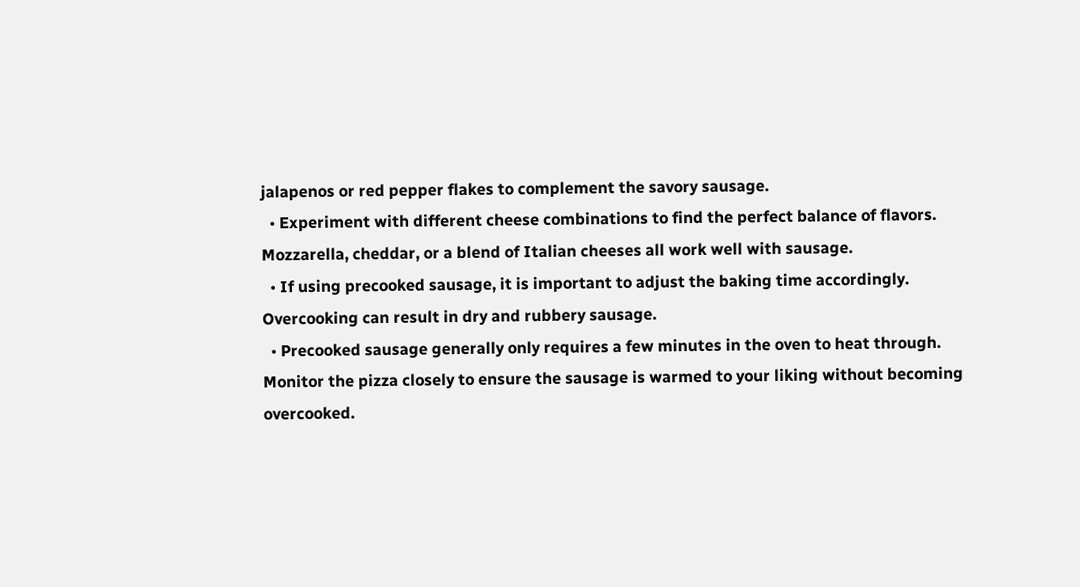jalapenos or red pepper flakes to complement the savory sausage.
  • Experiment with different cheese combinations to find the perfect balance of flavors. Mozzarella, cheddar, or a blend of Italian cheeses all work well with sausage.
  • If using precooked sausage, it is important to adjust the baking time accordingly. Overcooking can result in dry and rubbery sausage.
  • Precooked sausage generally only requires a few minutes in the oven to heat through. Monitor the pizza closely to ensure the sausage is warmed to your liking without becoming overcooked.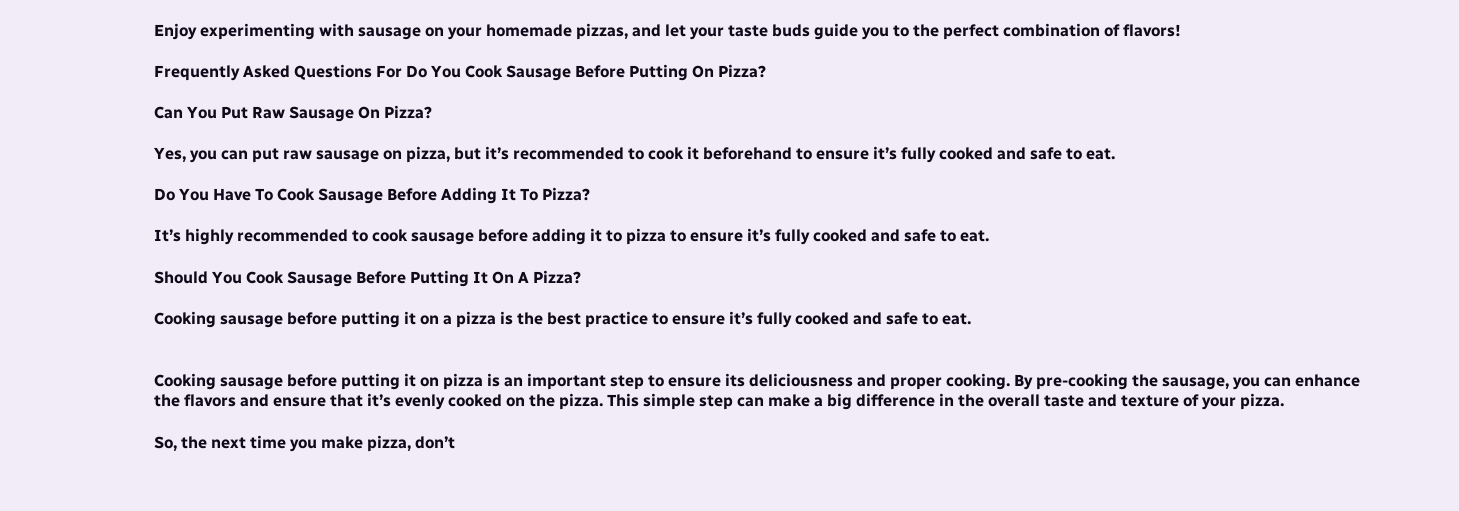Enjoy experimenting with sausage on your homemade pizzas, and let your taste buds guide you to the perfect combination of flavors!

Frequently Asked Questions For Do You Cook Sausage Before Putting On Pizza?

Can You Put Raw Sausage On Pizza?

Yes, you can put raw sausage on pizza, but it’s recommended to cook it beforehand to ensure it’s fully cooked and safe to eat.

Do You Have To Cook Sausage Before Adding It To Pizza?

It’s highly recommended to cook sausage before adding it to pizza to ensure it’s fully cooked and safe to eat.

Should You Cook Sausage Before Putting It On A Pizza?

Cooking sausage before putting it on a pizza is the best practice to ensure it’s fully cooked and safe to eat.


Cooking sausage before putting it on pizza is an important step to ensure its deliciousness and proper cooking. By pre-cooking the sausage, you can enhance the flavors and ensure that it’s evenly cooked on the pizza. This simple step can make a big difference in the overall taste and texture of your pizza.

So, the next time you make pizza, don’t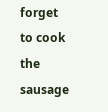forget to cook the sausage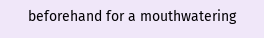beforehand for a mouthwatering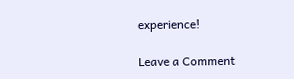experience!

Leave a Comment